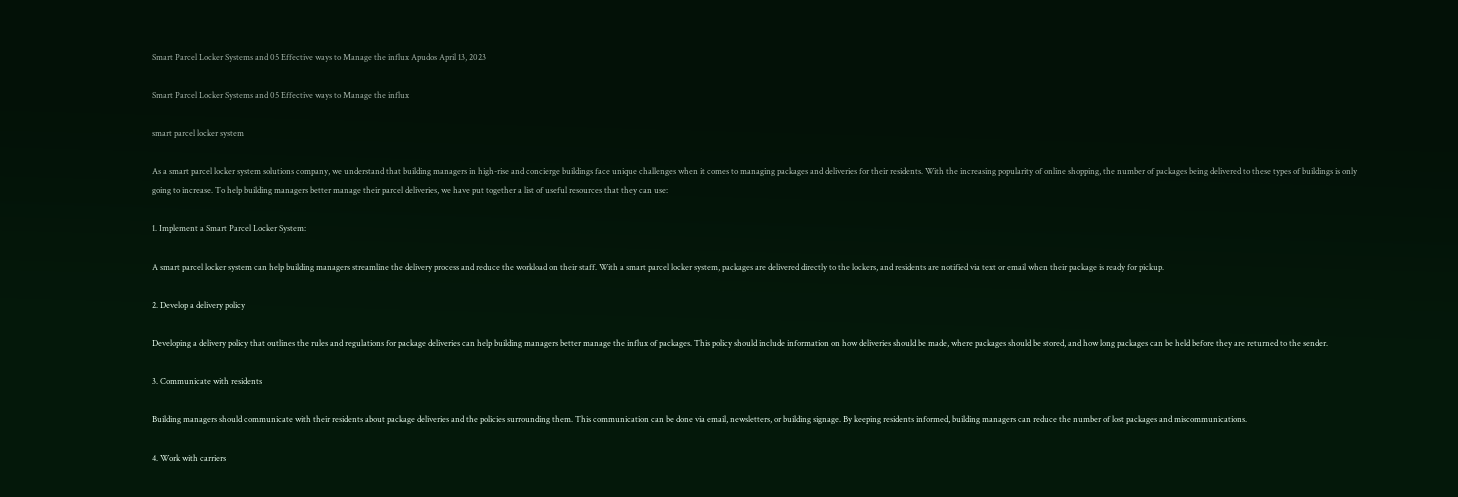Smart Parcel Locker Systems and 05 Effective ways to Manage the influx Apudos April 13, 2023

Smart Parcel Locker Systems and 05 Effective ways to Manage the influx

smart parcel locker system

As a smart parcel locker system solutions company, we understand that building managers in high-rise and concierge buildings face unique challenges when it comes to managing packages and deliveries for their residents. With the increasing popularity of online shopping, the number of packages being delivered to these types of buildings is only going to increase. To help building managers better manage their parcel deliveries, we have put together a list of useful resources that they can use:

1. Implement a Smart Parcel Locker System:

A smart parcel locker system can help building managers streamline the delivery process and reduce the workload on their staff. With a smart parcel locker system, packages are delivered directly to the lockers, and residents are notified via text or email when their package is ready for pickup.

2. Develop a delivery policy

Developing a delivery policy that outlines the rules and regulations for package deliveries can help building managers better manage the influx of packages. This policy should include information on how deliveries should be made, where packages should be stored, and how long packages can be held before they are returned to the sender.

3. Communicate with residents

Building managers should communicate with their residents about package deliveries and the policies surrounding them. This communication can be done via email, newsletters, or building signage. By keeping residents informed, building managers can reduce the number of lost packages and miscommunications.

4. Work with carriers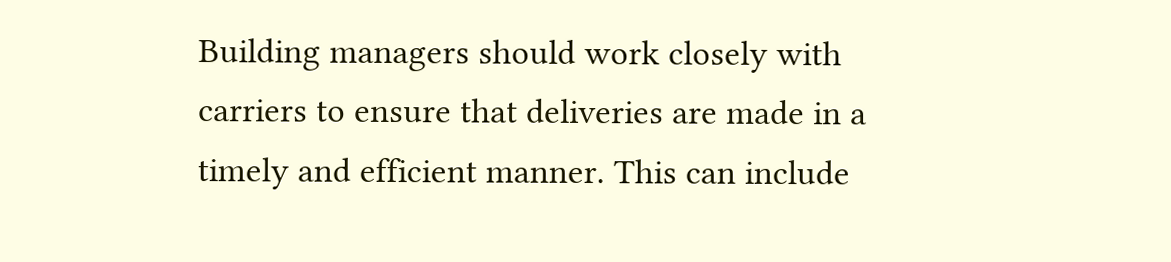Building managers should work closely with carriers to ensure that deliveries are made in a timely and efficient manner. This can include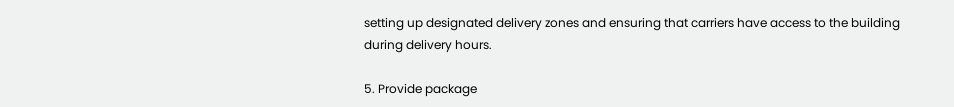setting up designated delivery zones and ensuring that carriers have access to the building during delivery hours.

5. Provide package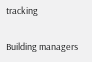tracking

Building managers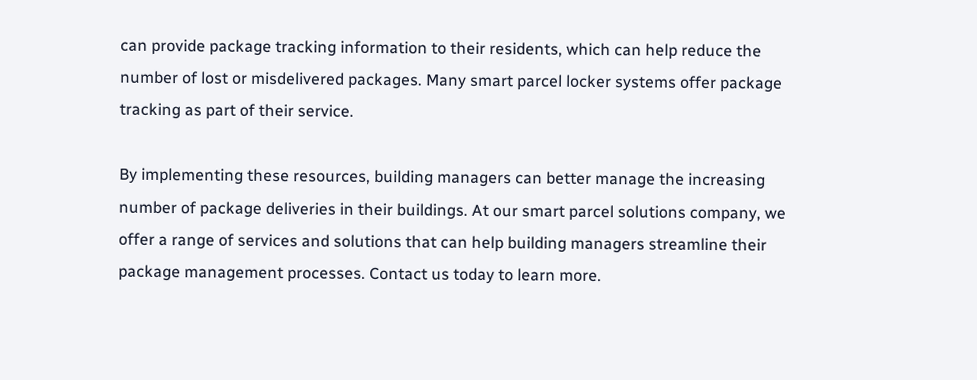can provide package tracking information to their residents, which can help reduce the number of lost or misdelivered packages. Many smart parcel locker systems offer package tracking as part of their service.

By implementing these resources, building managers can better manage the increasing number of package deliveries in their buildings. At our smart parcel solutions company, we offer a range of services and solutions that can help building managers streamline their package management processes. Contact us today to learn more.